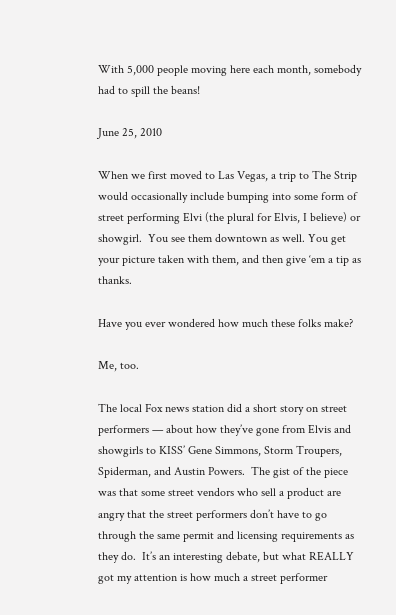With 5,000 people moving here each month, somebody had to spill the beans!

June 25, 2010

When we first moved to Las Vegas, a trip to The Strip would occasionally include bumping into some form of street performing Elvi (the plural for Elvis, I believe) or showgirl.  You see them downtown as well. You get your picture taken with them, and then give ‘em a tip as thanks.

Have you ever wondered how much these folks make?

Me, too.

The local Fox news station did a short story on street performers — about how they’ve gone from Elvis and showgirls to KISS’ Gene Simmons, Storm Troupers, Spiderman, and Austin Powers.  The gist of the piece was that some street vendors who sell a product are angry that the street performers don’t have to go through the same permit and licensing requirements as they do.  It’s an interesting debate, but what REALLY got my attention is how much a street performer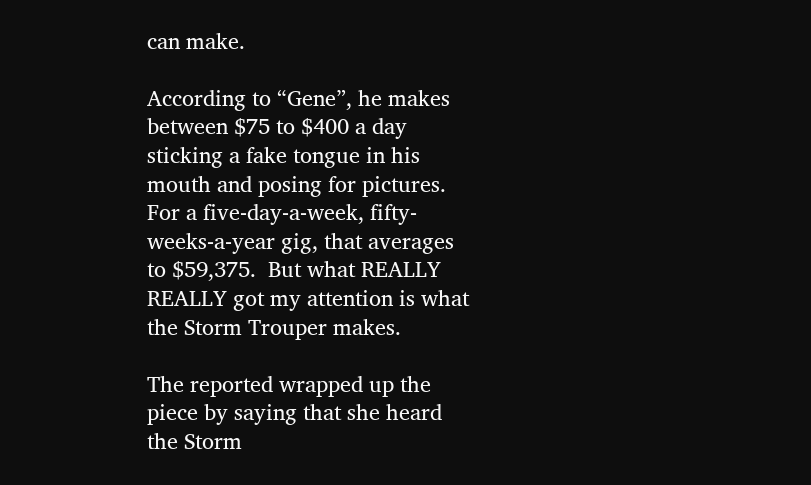can make.

According to “Gene”, he makes between $75 to $400 a day sticking a fake tongue in his mouth and posing for pictures.  For a five-day-a-week, fifty-weeks-a-year gig, that averages to $59,375.  But what REALLY REALLY got my attention is what the Storm Trouper makes.

The reported wrapped up the piece by saying that she heard the Storm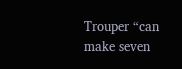Trouper “can make seven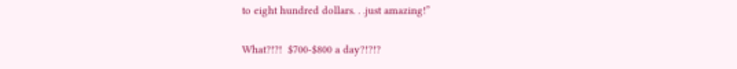to eight hundred dollars. . .just amazing!”

What?!?!  $700-$800 a day?!?!?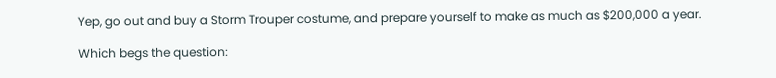Yep, go out and buy a Storm Trouper costume, and prepare yourself to make as much as $200,000 a year.

Which begs the question: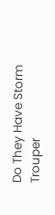Do They Have Storm Trouper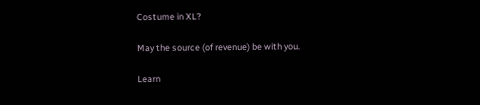Costume in XL?

May the source (of revenue) be with you.

Learn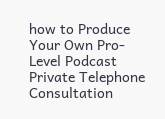how to Produce Your Own Pro-Level Podcast
Private Telephone Consultation